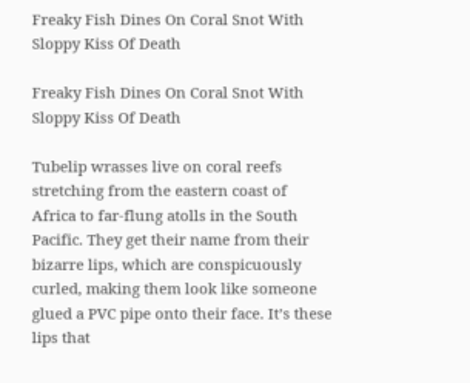Freaky Fish Dines On Coral Snot With Sloppy Kiss Of Death

Freaky Fish Dines On Coral Snot With Sloppy Kiss Of Death

Tubelip wrasses live on coral reefs stretching from the eastern coast of Africa to far-flung atolls in the South Pacific. They get their name from their bizarre lips, which are conspicuously curled, making them look like someone glued a PVC pipe onto their face. It’s these lips that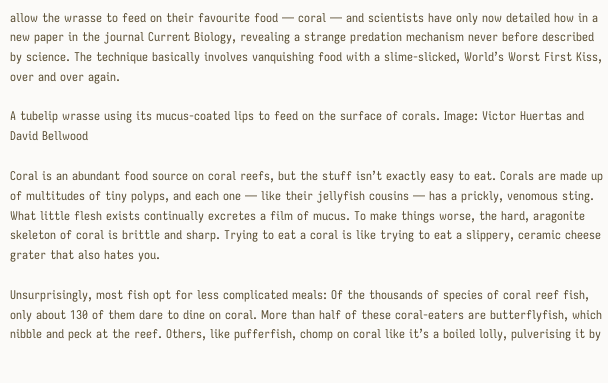allow the wrasse to feed on their favourite food — coral — and scientists have only now detailed how in a new paper in the journal Current Biology, revealing a strange predation mechanism never before described by science. The technique basically involves vanquishing food with a slime-slicked, World’s Worst First Kiss, over and over again.

A tubelip wrasse using its mucus-coated lips to feed on the surface of corals. Image: Victor Huertas and David Bellwood

Coral is an abundant food source on coral reefs, but the stuff isn’t exactly easy to eat. Corals are made up of multitudes of tiny polyps, and each one — like their jellyfish cousins — has a prickly, venomous sting. What little flesh exists continually excretes a film of mucus. To make things worse, the hard, aragonite skeleton of coral is brittle and sharp. Trying to eat a coral is like trying to eat a slippery, ceramic cheese grater that also hates you.

Unsurprisingly, most fish opt for less complicated meals: Of the thousands of species of coral reef fish, only about 130 of them dare to dine on coral. More than half of these coral-eaters are butterflyfish, which nibble and peck at the reef. Others, like pufferfish, chomp on coral like it’s a boiled lolly, pulverising it by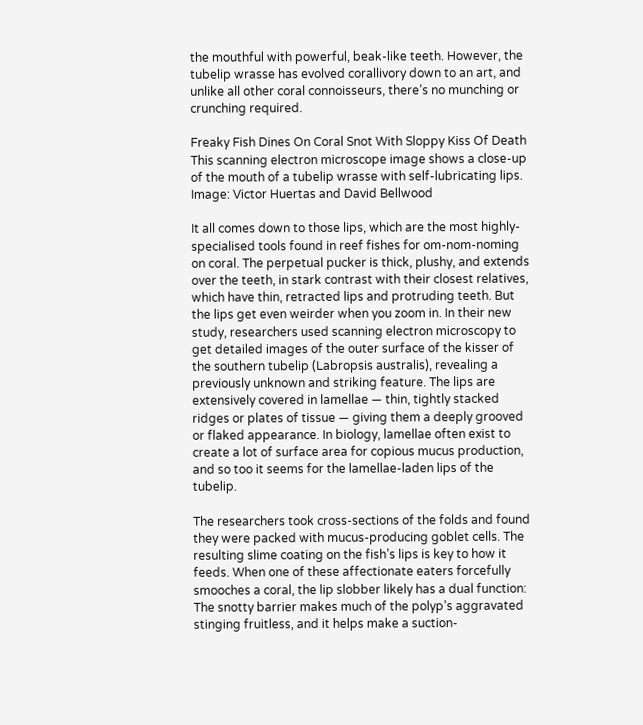the mouthful with powerful, beak-like teeth. However, the tubelip wrasse has evolved corallivory down to an art, and unlike all other coral connoisseurs, there’s no munching or crunching required.

Freaky Fish Dines On Coral Snot With Sloppy Kiss Of Death
This scanning electron microscope image shows a close-up of the mouth of a tubelip wrasse with self-lubricating lips. Image: Victor Huertas and David Bellwood

It all comes down to those lips, which are the most highly-specialised tools found in reef fishes for om-nom-noming on coral. The perpetual pucker is thick, plushy, and extends over the teeth, in stark contrast with their closest relatives, which have thin, retracted lips and protruding teeth. But the lips get even weirder when you zoom in. In their new study, researchers used scanning electron microscopy to get detailed images of the outer surface of the kisser of the southern tubelip (Labropsis australis), revealing a previously unknown and striking feature. The lips are extensively covered in lamellae — thin, tightly stacked ridges or plates of tissue — giving them a deeply grooved or flaked appearance. In biology, lamellae often exist to create a lot of surface area for copious mucus production, and so too it seems for the lamellae-laden lips of the tubelip.

The researchers took cross-sections of the folds and found they were packed with mucus-producing goblet cells. The resulting slime coating on the fish’s lips is key to how it feeds. When one of these affectionate eaters forcefully smooches a coral, the lip slobber likely has a dual function: The snotty barrier makes much of the polyp’s aggravated stinging fruitless, and it helps make a suction-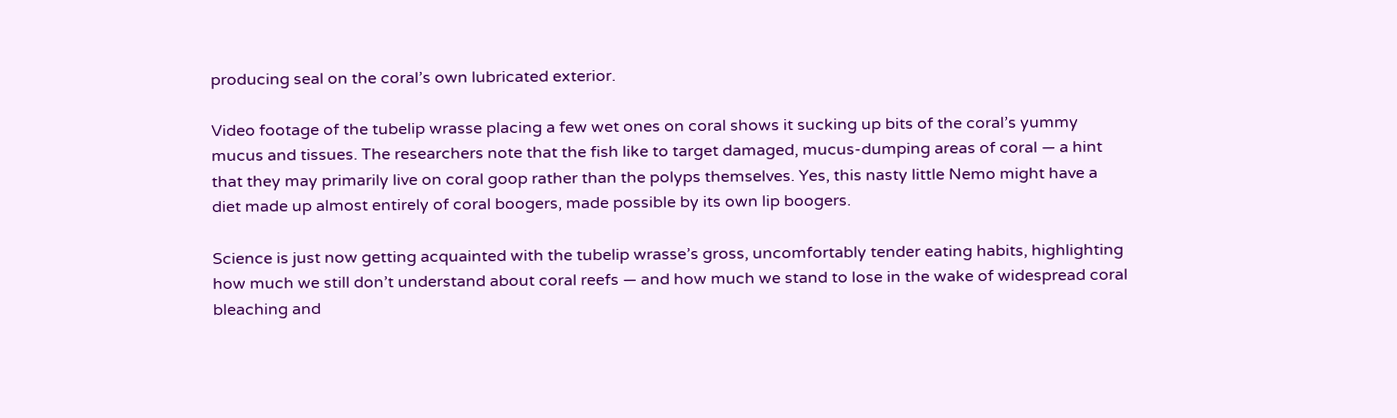producing seal on the coral’s own lubricated exterior.

Video footage of the tubelip wrasse placing a few wet ones on coral shows it sucking up bits of the coral’s yummy mucus and tissues. The researchers note that the fish like to target damaged, mucus-dumping areas of coral — a hint that they may primarily live on coral goop rather than the polyps themselves. Yes, this nasty little Nemo might have a diet made up almost entirely of coral boogers, made possible by its own lip boogers.

Science is just now getting acquainted with the tubelip wrasse’s gross, uncomfortably tender eating habits, highlighting how much we still don’t understand about coral reefs — and how much we stand to lose in the wake of widespread coral bleaching and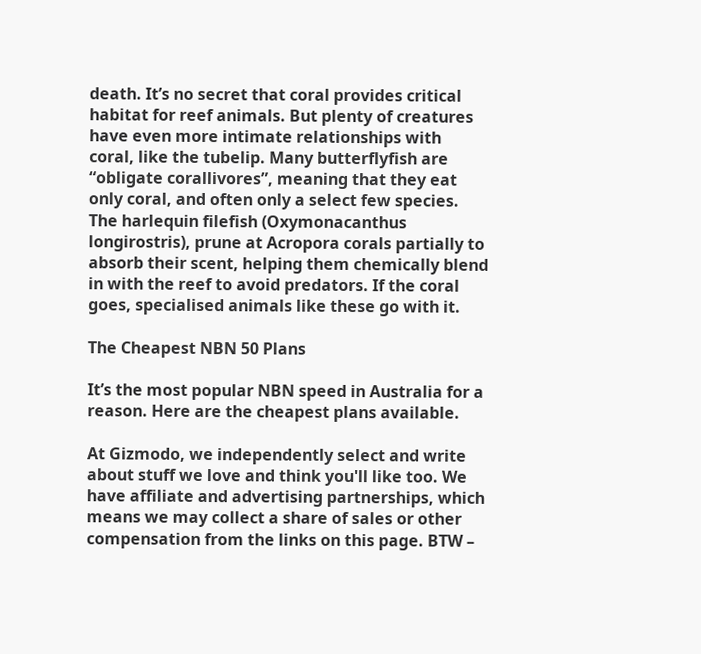death. It’s no secret that coral provides critical habitat for reef animals. But plenty of creatures have even more intimate relationships with coral, like the tubelip. Many butterflyfish are “obligate corallivores”, meaning that they eat only coral, and often only a select few species. The harlequin filefish (Oxymonacanthus longirostris), prune at Acropora corals partially to absorb their scent, helping them chemically blend in with the reef to avoid predators. If the coral goes, specialised animals like these go with it.

The Cheapest NBN 50 Plans

It’s the most popular NBN speed in Australia for a reason. Here are the cheapest plans available.

At Gizmodo, we independently select and write about stuff we love and think you'll like too. We have affiliate and advertising partnerships, which means we may collect a share of sales or other compensation from the links on this page. BTW –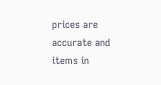prices are accurate and items in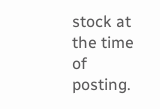stock at the time of posting.